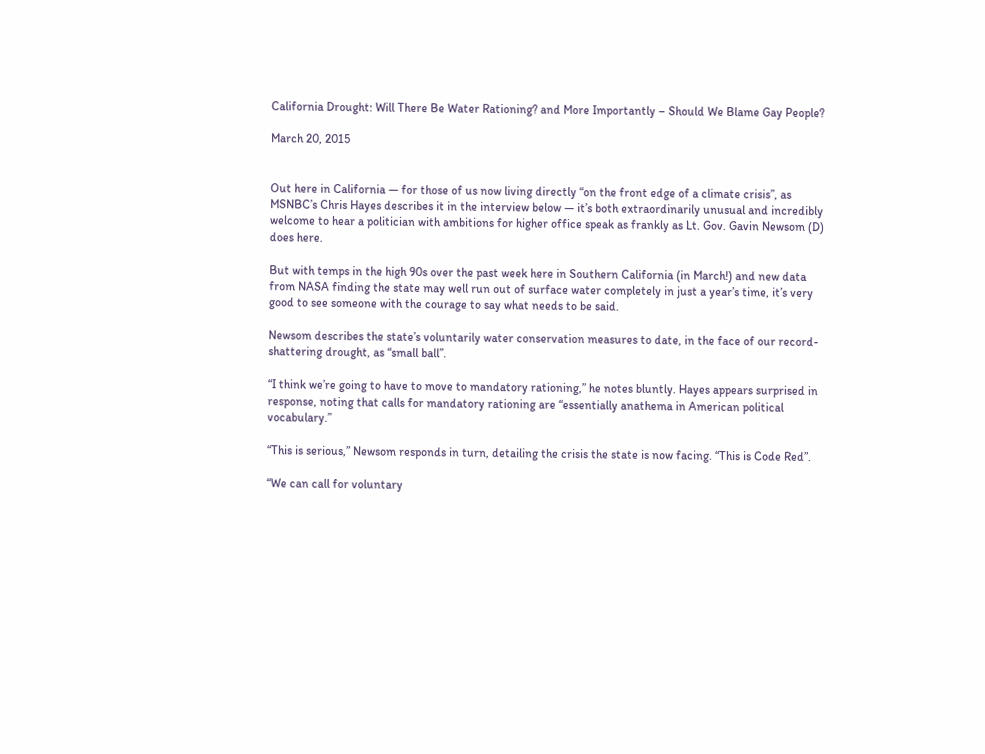California Drought: Will There Be Water Rationing? and More Importantly – Should We Blame Gay People?

March 20, 2015


Out here in California — for those of us now living directly “on the front edge of a climate crisis”, as MSNBC’s Chris Hayes describes it in the interview below — it’s both extraordinarily unusual and incredibly welcome to hear a politician with ambitions for higher office speak as frankly as Lt. Gov. Gavin Newsom (D) does here.

But with temps in the high 90s over the past week here in Southern California (in March!) and new data from NASA finding the state may well run out of surface water completely in just a year’s time, it’s very good to see someone with the courage to say what needs to be said.

Newsom describes the state’s voluntarily water conservation measures to date, in the face of our record-shattering drought, as “small ball”.

“I think we’re going to have to move to mandatory rationing,” he notes bluntly. Hayes appears surprised in response, noting that calls for mandatory rationing are “essentially anathema in American political vocabulary.”

“This is serious,” Newsom responds in turn, detailing the crisis the state is now facing. “This is Code Red”.

“We can call for voluntary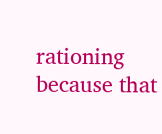rationing because that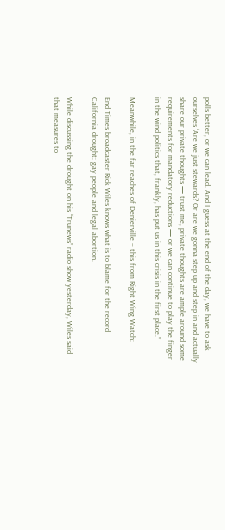polls better, or we can lead. And I guess at the end of the day, we have to ask ourselves ‘Are we just stewards? Or are we gonna step up and step in and actually share our private thoughts — trust me, private thoughts are ample around some requirements for mandatory reductions — or we can continue to play the finger in the wind politics that, frankly, has put us in this crisis in the first place.”

Meanwhile, in the far reaches of Denierville – this from Right Wing Watch:

End Times broadcaster Rick Wiles knows what is to blame for the record California drought: gay people and legal abortion.

While discussing the drought on his “Trunews” radio show yesterday, Wiles said that measures to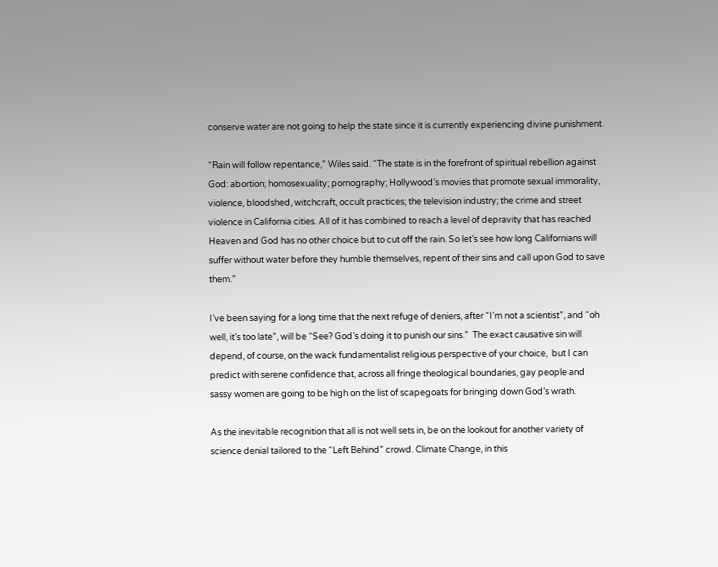conserve water are not going to help the state since it is currently experiencing divine punishment.

“Rain will follow repentance,” Wiles said. “The state is in the forefront of spiritual rebellion against God: abortion; homosexuality; pornography; Hollywood’s movies that promote sexual immorality, violence, bloodshed, witchcraft, occult practices; the television industry; the crime and street violence in California cities. All of it has combined to reach a level of depravity that has reached Heaven and God has no other choice but to cut off the rain. So let’s see how long Californians will suffer without water before they humble themselves, repent of their sins and call upon God to save them.”

I’ve been saying for a long time that the next refuge of deniers, after “I’m not a scientist”, and “oh well, it’s too late”, will be “See? God’s doing it to punish our sins.”  The exact causative sin will depend, of course, on the wack fundamentalist religious perspective of your choice,  but I can predict with serene confidence that, across all fringe theological boundaries, gay people and sassy women are going to be high on the list of scapegoats for bringing down God’s wrath.

As the inevitable recognition that all is not well sets in, be on the lookout for another variety of science denial tailored to the “Left Behind” crowd. Climate Change, in this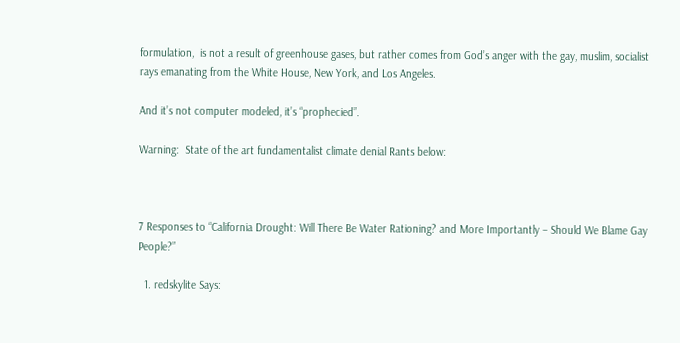formulation,  is not a result of greenhouse gases, but rather comes from God’s anger with the gay, muslim, socialist rays emanating from the White House, New York, and Los Angeles.

And it’s not computer modeled, it’s “prophecied”.

Warning:  State of the art fundamentalist climate denial Rants below:



7 Responses to “California Drought: Will There Be Water Rationing? and More Importantly – Should We Blame Gay People?”

  1. redskylite Says: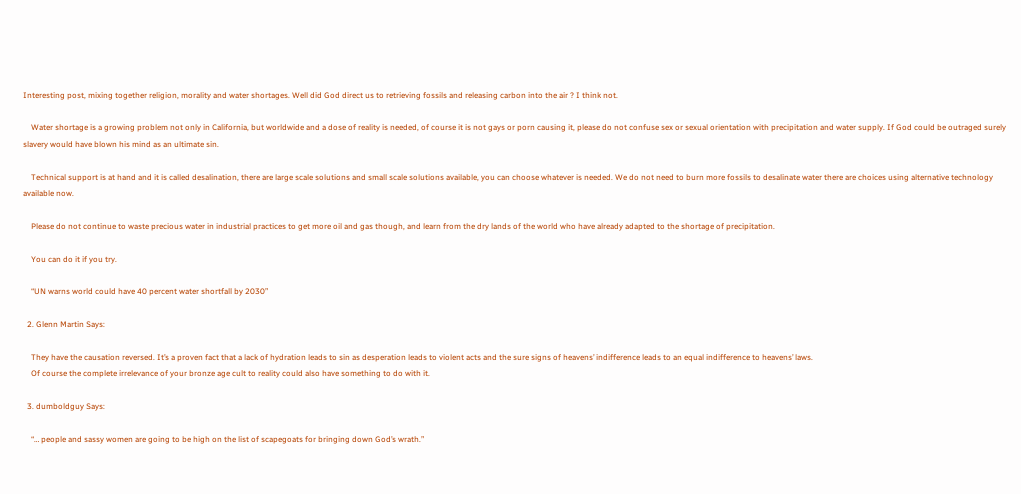Interesting post, mixing together religion, morality and water shortages. Well did God direct us to retrieving fossils and releasing carbon into the air ? I think not.

    Water shortage is a growing problem not only in California, but worldwide and a dose of reality is needed, of course it is not gays or porn causing it, please do not confuse sex or sexual orientation with precipitation and water supply. If God could be outraged surely slavery would have blown his mind as an ultimate sin.

    Technical support is at hand and it is called desalination, there are large scale solutions and small scale solutions available, you can choose whatever is needed. We do not need to burn more fossils to desalinate water there are choices using alternative technology available now.

    Please do not continue to waste precious water in industrial practices to get more oil and gas though, and learn from the dry lands of the world who have already adapted to the shortage of precipitation.

    You can do it if you try.

    “UN warns world could have 40 percent water shortfall by 2030”

  2. Glenn Martin Says:

    They have the causation reversed. It’s a proven fact that a lack of hydration leads to sin as desperation leads to violent acts and the sure signs of heavens’ indifference leads to an equal indifference to heavens’ laws.
    Of course the complete irrelevance of your bronze age cult to reality could also have something to do with it.

  3. dumboldguy Says:

    “… people and sassy women are going to be high on the list of scapegoats for bringing down God’s wrath.”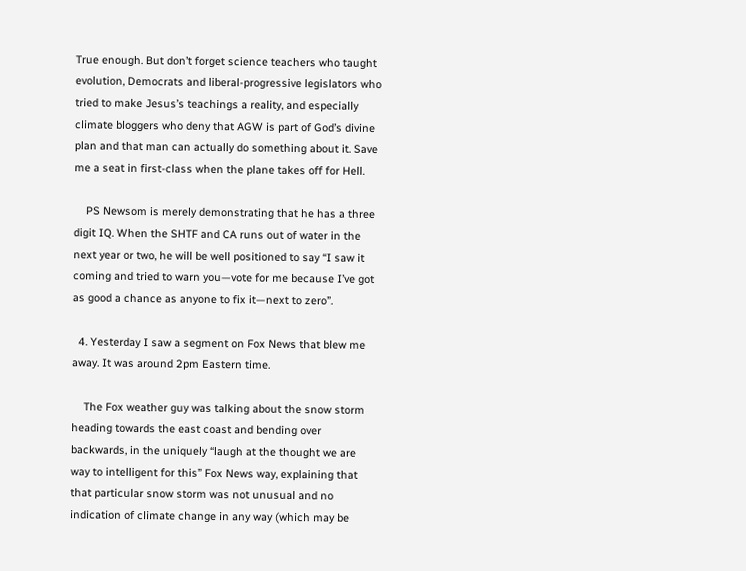True enough. But don’t forget science teachers who taught evolution, Democrats and liberal-progressive legislators who tried to make Jesus’s teachings a reality, and especially climate bloggers who deny that AGW is part of God’s divine plan and that man can actually do something about it. Save me a seat in first-class when the plane takes off for Hell.

    PS Newsom is merely demonstrating that he has a three digit IQ. When the SHTF and CA runs out of water in the next year or two, he will be well positioned to say “I saw it coming and tried to warn you—vote for me because I’ve got as good a chance as anyone to fix it—next to zero”.

  4. Yesterday I saw a segment on Fox News that blew me away. It was around 2pm Eastern time.

    The Fox weather guy was talking about the snow storm heading towards the east coast and bending over backwards, in the uniquely “laugh at the thought we are way to intelligent for this” Fox News way, explaining that that particular snow storm was not unusual and no indication of climate change in any way (which may be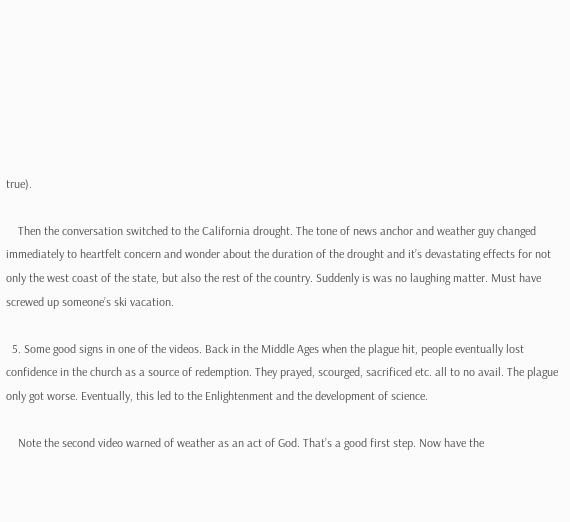true).

    Then the conversation switched to the California drought. The tone of news anchor and weather guy changed immediately to heartfelt concern and wonder about the duration of the drought and it’s devastating effects for not only the west coast of the state, but also the rest of the country. Suddenly is was no laughing matter. Must have screwed up someone’s ski vacation.

  5. Some good signs in one of the videos. Back in the Middle Ages when the plague hit, people eventually lost confidence in the church as a source of redemption. They prayed, scourged, sacrificed etc. all to no avail. The plague only got worse. Eventually, this led to the Enlightenment and the development of science.

    Note the second video warned of weather as an act of God. That’s a good first step. Now have the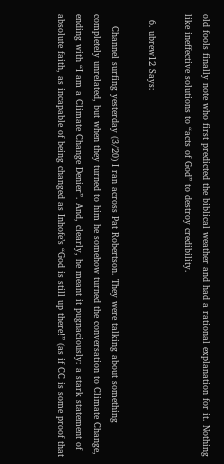old fools finally note who first predicted the biblical weather and had a rational explanation for it. Nothing like ineffective solutions to “acts of God” to destroy credibility.

  6. ubrew12 Says:

    Channel surfing yesterday (3/20) I ran across Pat Robertson. They were talking about something completely unrelated, but when they turned to him he somehow turned the conversation to Climate Change, ending with “I am a Climate Change Denier”. And, clearly, he meant it pugnaciously: a stark statement of absolute faith, as incapable of being changed as Inhofe’s “God is still up there!” (as if CC is some proof that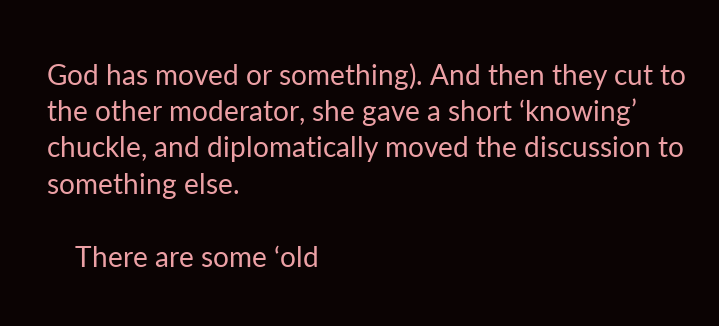God has moved or something). And then they cut to the other moderator, she gave a short ‘knowing’ chuckle, and diplomatically moved the discussion to something else.

    There are some ‘old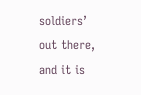soldiers’ out there, and it is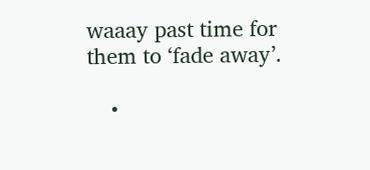waaay past time for them to ‘fade away’.

    •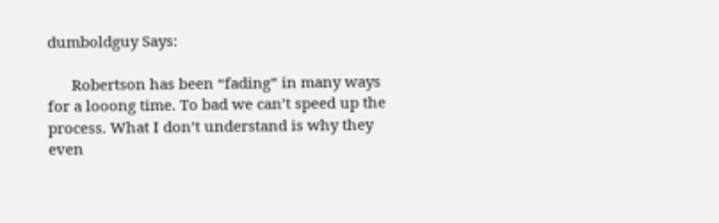dumboldguy Says:

      Robertson has been “fading” in many ways for a looong time. To bad we can’t speed up the process. What I don’t understand is why they even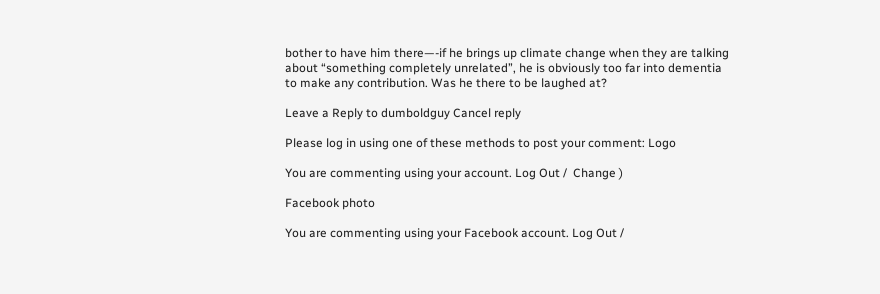bother to have him there—-if he brings up climate change when they are talking about “something completely unrelated”, he is obviously too far into dementia to make any contribution. Was he there to be laughed at?

Leave a Reply to dumboldguy Cancel reply

Please log in using one of these methods to post your comment: Logo

You are commenting using your account. Log Out /  Change )

Facebook photo

You are commenting using your Facebook account. Log Out /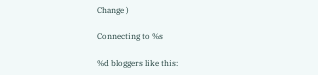Change )

Connecting to %s

%d bloggers like this: